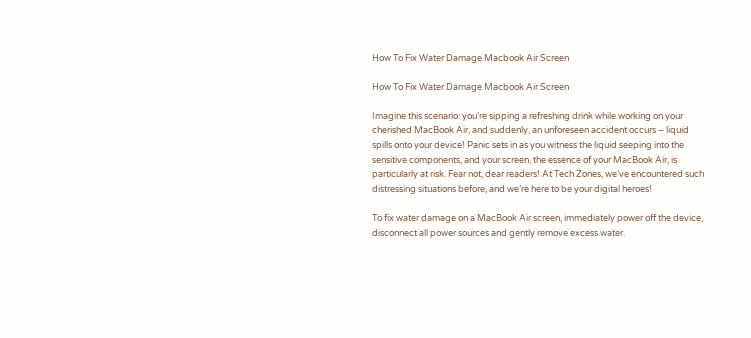How To Fix Water Damage Macbook Air Screen

How To Fix Water Damage Macbook Air Screen

Imagine this scenario: you’re sipping a refreshing drink while working on your cherished MacBook Air, and suddenly, an unforeseen accident occurs – liquid spills onto your device! Panic sets in as you witness the liquid seeping into the sensitive components, and your screen, the essence of your MacBook Air, is particularly at risk. Fear not, dear readers! At Tech Zones, we’ve encountered such distressing situations before, and we’re here to be your digital heroes!

To fix water damage on a MacBook Air screen, immediately power off the device, disconnect all power sources and gently remove excess water.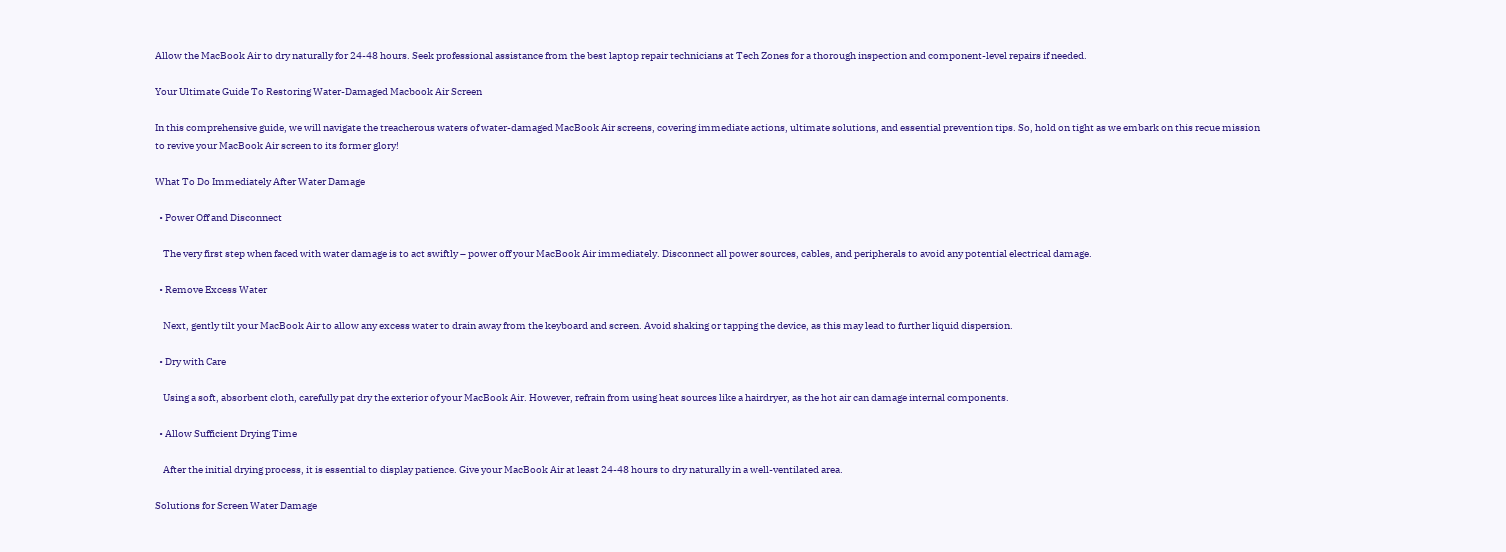Allow the MacBook Air to dry naturally for 24-48 hours. Seek professional assistance from the best laptop repair technicians at Tech Zones for a thorough inspection and component-level repairs if needed.

Your Ultimate Guide To Restoring Water-Damaged Macbook Air Screen

In this comprehensive guide, we will navigate the treacherous waters of water-damaged MacBook Air screens, covering immediate actions, ultimate solutions, and essential prevention tips. So, hold on tight as we embark on this recue mission to revive your MacBook Air screen to its former glory!

What To Do Immediately After Water Damage

  • Power Off and Disconnect

    The very first step when faced with water damage is to act swiftly – power off your MacBook Air immediately. Disconnect all power sources, cables, and peripherals to avoid any potential electrical damage.

  • Remove Excess Water

    Next, gently tilt your MacBook Air to allow any excess water to drain away from the keyboard and screen. Avoid shaking or tapping the device, as this may lead to further liquid dispersion.

  • Dry with Care

    Using a soft, absorbent cloth, carefully pat dry the exterior of your MacBook Air. However, refrain from using heat sources like a hairdryer, as the hot air can damage internal components.

  • Allow Sufficient Drying Time

    After the initial drying process, it is essential to display patience. Give your MacBook Air at least 24-48 hours to dry naturally in a well-ventilated area.

Solutions for Screen Water Damage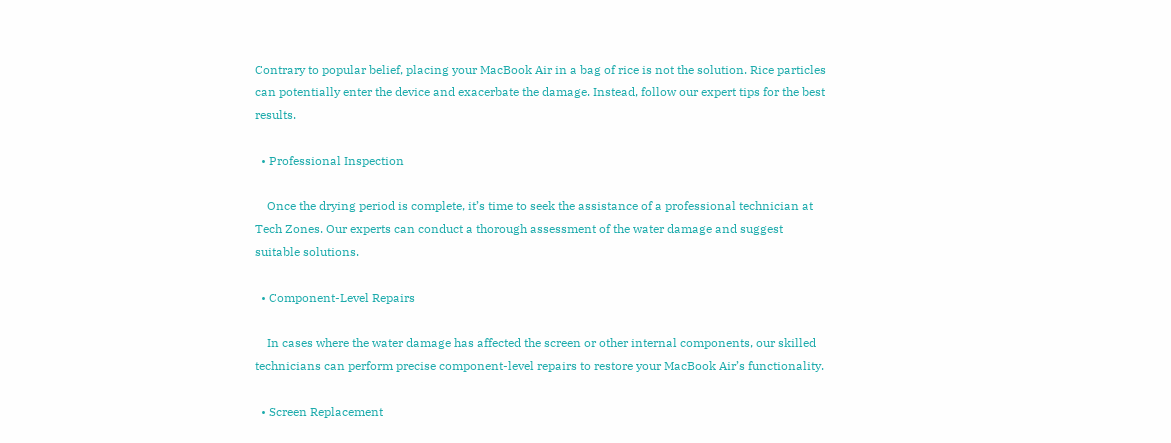Contrary to popular belief, placing your MacBook Air in a bag of rice is not the solution. Rice particles can potentially enter the device and exacerbate the damage. Instead, follow our expert tips for the best results.

  • Professional Inspection

    Once the drying period is complete, it’s time to seek the assistance of a professional technician at Tech Zones. Our experts can conduct a thorough assessment of the water damage and suggest suitable solutions.

  • Component-Level Repairs

    In cases where the water damage has affected the screen or other internal components, our skilled technicians can perform precise component-level repairs to restore your MacBook Air’s functionality.

  • Screen Replacement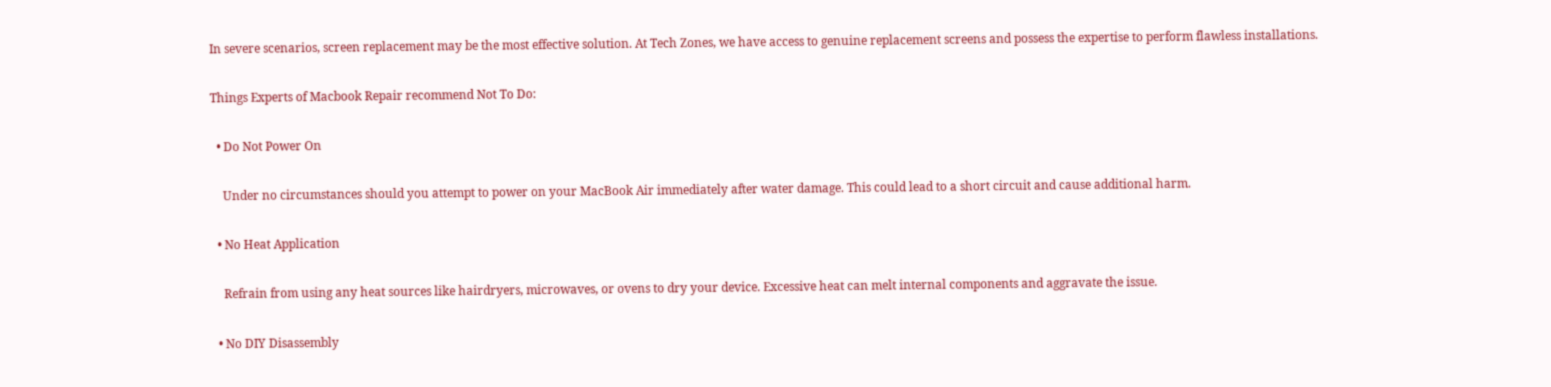In severe scenarios, screen replacement may be the most effective solution. At Tech Zones, we have access to genuine replacement screens and possess the expertise to perform flawless installations.

Things Experts of Macbook Repair recommend Not To Do:

  • Do Not Power On

    Under no circumstances should you attempt to power on your MacBook Air immediately after water damage. This could lead to a short circuit and cause additional harm.

  • No Heat Application

    Refrain from using any heat sources like hairdryers, microwaves, or ovens to dry your device. Excessive heat can melt internal components and aggravate the issue.

  • No DIY Disassembly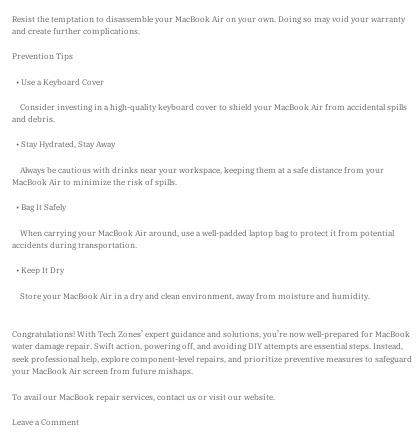Resist the temptation to disassemble your MacBook Air on your own. Doing so may void your warranty and create further complications.

Prevention Tips

  • Use a Keyboard Cover

    Consider investing in a high-quality keyboard cover to shield your MacBook Air from accidental spills and debris.

  • Stay Hydrated, Stay Away

    Always be cautious with drinks near your workspace, keeping them at a safe distance from your MacBook Air to minimize the risk of spills.

  • Bag It Safely

    When carrying your MacBook Air around, use a well-padded laptop bag to protect it from potential accidents during transportation.

  • Keep It Dry

    Store your MacBook Air in a dry and clean environment, away from moisture and humidity.


Congratulations! With Tech Zones’ expert guidance and solutions, you’re now well-prepared for MacBook water damage repair. Swift action, powering off, and avoiding DIY attempts are essential steps. Instead, seek professional help, explore component-level repairs, and prioritize preventive measures to safeguard your MacBook Air screen from future mishaps.

To avail our MacBook repair services, contact us or visit our website.

Leave a Comment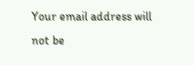Your email address will not be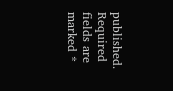published. Required fields are marked *